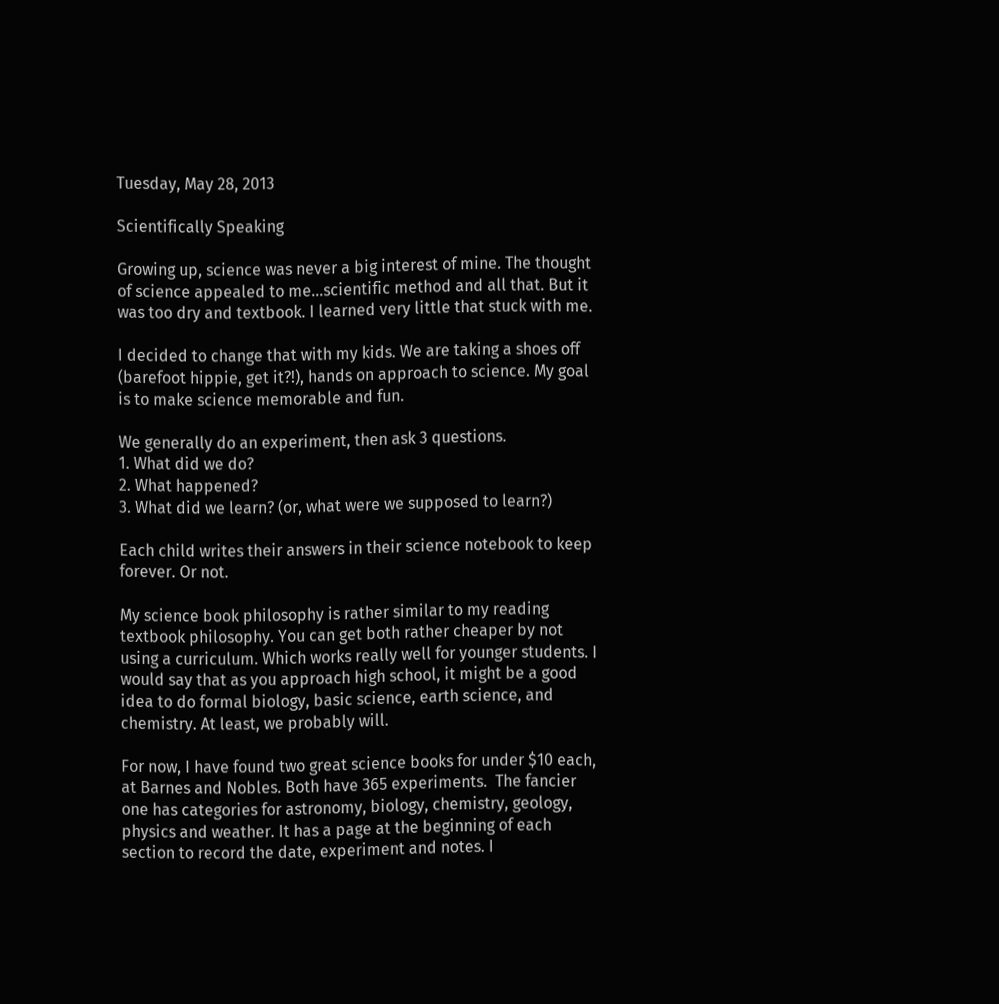Tuesday, May 28, 2013

Scientifically Speaking

Growing up, science was never a big interest of mine. The thought of science appealed to me...scientific method and all that. But it was too dry and textbook. I learned very little that stuck with me.

I decided to change that with my kids. We are taking a shoes off (barefoot hippie, get it?!), hands on approach to science. My goal is to make science memorable and fun.

We generally do an experiment, then ask 3 questions.
1. What did we do?
2. What happened?
3. What did we learn? (or, what were we supposed to learn?)

Each child writes their answers in their science notebook to keep forever. Or not.

My science book philosophy is rather similar to my reading textbook philosophy. You can get both rather cheaper by not using a curriculum. Which works really well for younger students. I would say that as you approach high school, it might be a good idea to do formal biology, basic science, earth science, and chemistry. At least, we probably will.

For now, I have found two great science books for under $10 each, at Barnes and Nobles. Both have 365 experiments.  The fancier one has categories for astronomy, biology, chemistry, geology, physics and weather. It has a page at the beginning of each section to record the date, experiment and notes. I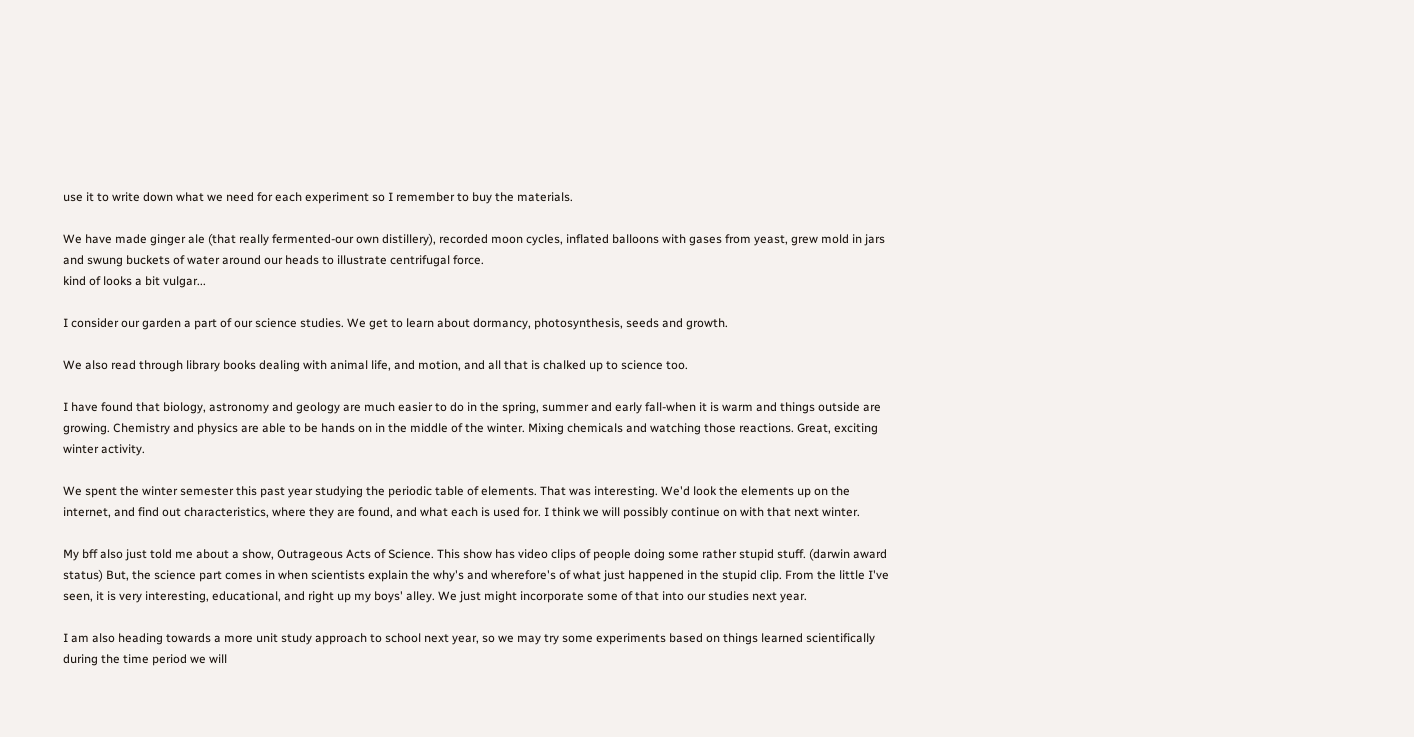use it to write down what we need for each experiment so I remember to buy the materials.

We have made ginger ale (that really fermented-our own distillery), recorded moon cycles, inflated balloons with gases from yeast, grew mold in jars and swung buckets of water around our heads to illustrate centrifugal force.
kind of looks a bit vulgar...

I consider our garden a part of our science studies. We get to learn about dormancy, photosynthesis, seeds and growth.

We also read through library books dealing with animal life, and motion, and all that is chalked up to science too.

I have found that biology, astronomy and geology are much easier to do in the spring, summer and early fall-when it is warm and things outside are growing. Chemistry and physics are able to be hands on in the middle of the winter. Mixing chemicals and watching those reactions. Great, exciting winter activity.

We spent the winter semester this past year studying the periodic table of elements. That was interesting. We'd look the elements up on the internet, and find out characteristics, where they are found, and what each is used for. I think we will possibly continue on with that next winter.

My bff also just told me about a show, Outrageous Acts of Science. This show has video clips of people doing some rather stupid stuff. (darwin award status) But, the science part comes in when scientists explain the why's and wherefore's of what just happened in the stupid clip. From the little I've seen, it is very interesting, educational, and right up my boys' alley. We just might incorporate some of that into our studies next year.

I am also heading towards a more unit study approach to school next year, so we may try some experiments based on things learned scientifically during the time period we will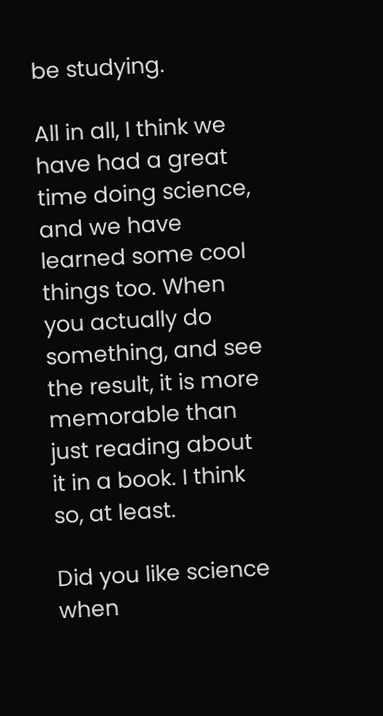be studying.

All in all, I think we have had a great time doing science, and we have learned some cool things too. When you actually do something, and see the result, it is more memorable than just reading about it in a book. I think so, at least.

Did you like science when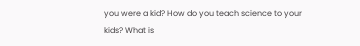you were a kid? How do you teach science to your kids? What is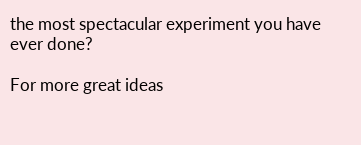the most spectacular experiment you have ever done?

For more great ideas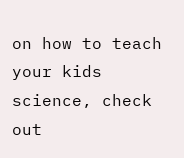on how to teach your kids science, check out